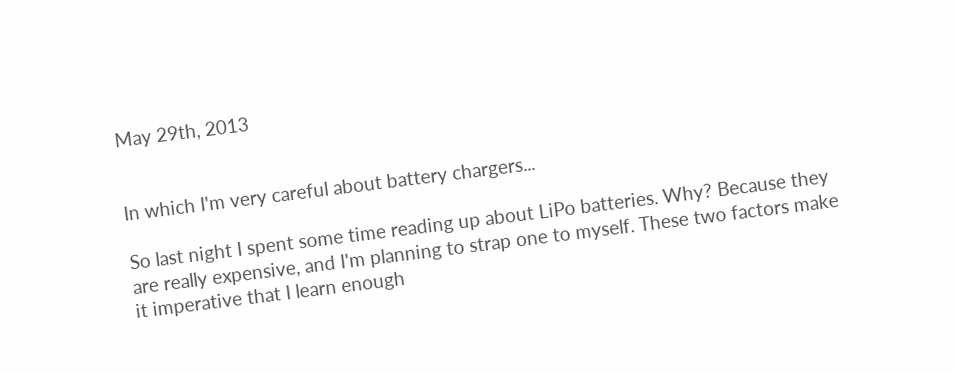May 29th, 2013


In which I'm very careful about battery chargers...

So last night I spent some time reading up about LiPo batteries. Why? Because they are really expensive, and I'm planning to strap one to myself. These two factors make it imperative that I learn enough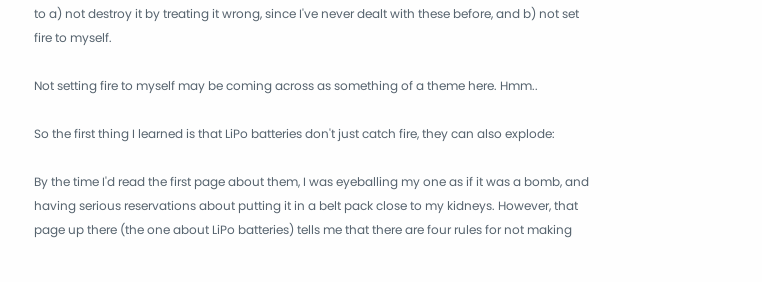to a) not destroy it by treating it wrong, since I've never dealt with these before, and b) not set fire to myself.

Not setting fire to myself may be coming across as something of a theme here. Hmm..

So the first thing I learned is that LiPo batteries don't just catch fire, they can also explode:

By the time I'd read the first page about them, I was eyeballing my one as if it was a bomb, and having serious reservations about putting it in a belt pack close to my kidneys. However, that page up there (the one about LiPo batteries) tells me that there are four rules for not making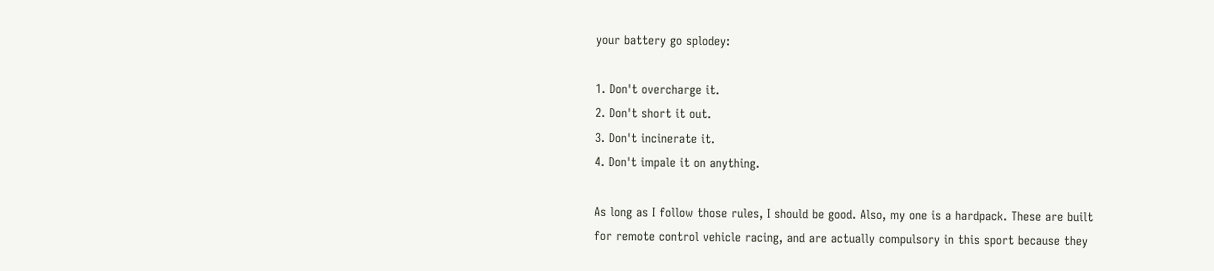your battery go splodey:

1. Don't overcharge it.
2. Don't short it out.
3. Don't incinerate it.
4. Don't impale it on anything.

As long as I follow those rules, I should be good. Also, my one is a hardpack. These are built for remote control vehicle racing, and are actually compulsory in this sport because they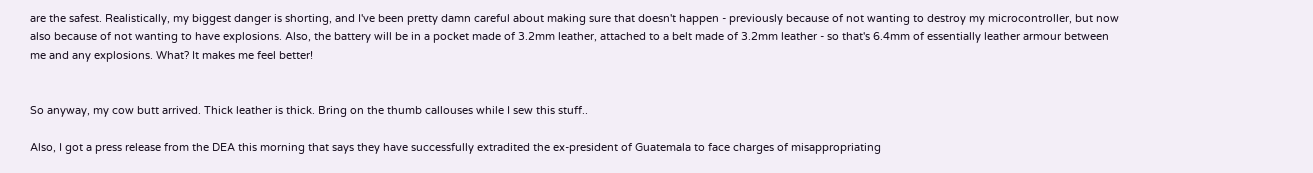are the safest. Realistically, my biggest danger is shorting, and I've been pretty damn careful about making sure that doesn't happen - previously because of not wanting to destroy my microcontroller, but now also because of not wanting to have explosions. Also, the battery will be in a pocket made of 3.2mm leather, attached to a belt made of 3.2mm leather - so that's 6.4mm of essentially leather armour between me and any explosions. What? It makes me feel better!


So anyway, my cow butt arrived. Thick leather is thick. Bring on the thumb callouses while I sew this stuff..

Also, I got a press release from the DEA this morning that says they have successfully extradited the ex-president of Guatemala to face charges of misappropriating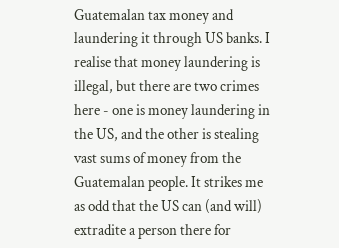Guatemalan tax money and laundering it through US banks. I realise that money laundering is illegal, but there are two crimes here - one is money laundering in the US, and the other is stealing vast sums of money from the Guatemalan people. It strikes me as odd that the US can (and will) extradite a person there for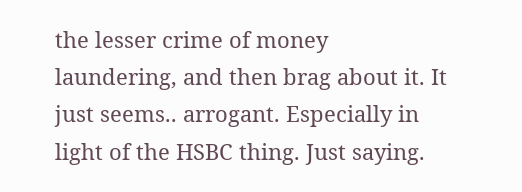the lesser crime of money laundering, and then brag about it. It just seems.. arrogant. Especially in light of the HSBC thing. Just saying.